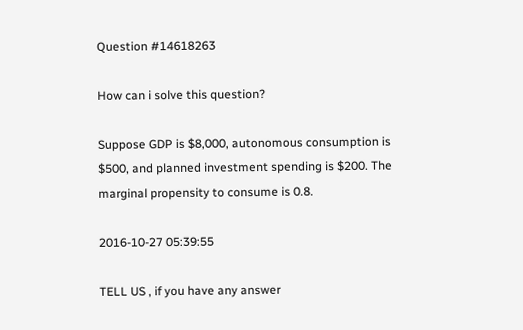Question #14618263

How can i solve this question?

Suppose GDP is $8,000, autonomous consumption is $500, and planned investment spending is $200. The marginal propensity to consume is 0.8.

2016-10-27 05:39:55

TELL US , if you have any answer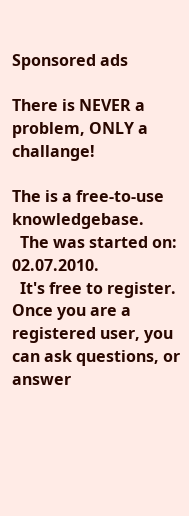Sponsored ads

There is NEVER a problem, ONLY a challange!

The is a free-to-use knowledgebase.
  The was started on: 02.07.2010.
  It's free to register. Once you are a registered user, you can ask questions, or answer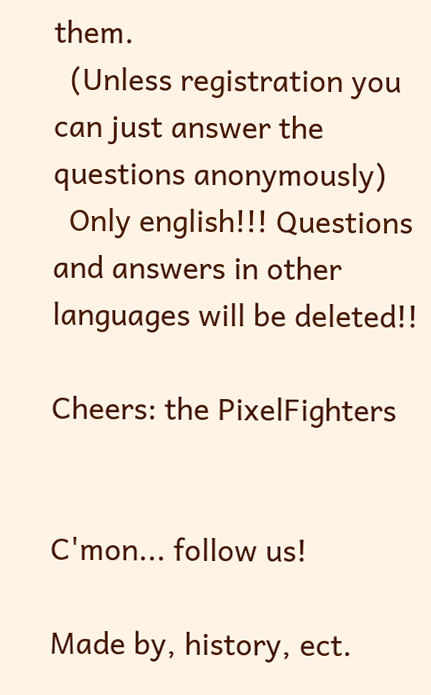them.
  (Unless registration you can just answer the questions anonymously)
  Only english!!! Questions and answers in other languages will be deleted!!

Cheers: the PixelFighters


C'mon... follow us!

Made by, history, ect.